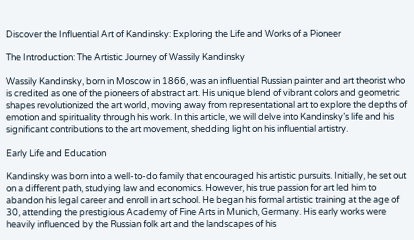Discover the Influential Art of Kandinsky: Exploring the Life and Works of a Pioneer

The Introduction: The Artistic Journey of Wassily Kandinsky

Wassily Kandinsky, born in Moscow in 1866, was an influential Russian painter and art theorist who is credited as one of the pioneers of abstract art. His unique blend of vibrant colors and geometric shapes revolutionized the art world, moving away from representational art to explore the depths of emotion and spirituality through his work. In this article, we will delve into Kandinsky’s life and his significant contributions to the art movement, shedding light on his influential artistry.

Early Life and Education

Kandinsky was born into a well-to-do family that encouraged his artistic pursuits. Initially, he set out on a different path, studying law and economics. However, his true passion for art led him to abandon his legal career and enroll in art school. He began his formal artistic training at the age of 30, attending the prestigious Academy of Fine Arts in Munich, Germany. His early works were heavily influenced by the Russian folk art and the landscapes of his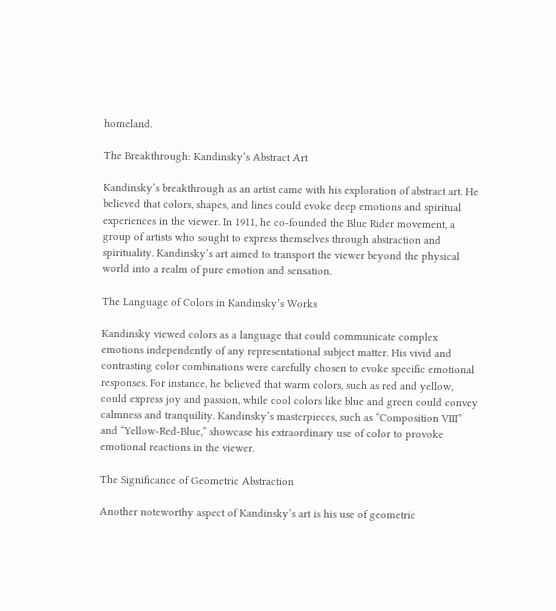homeland.

The Breakthrough: Kandinsky’s Abstract Art

Kandinsky’s breakthrough as an artist came with his exploration of abstract art. He believed that colors, shapes, and lines could evoke deep emotions and spiritual experiences in the viewer. In 1911, he co-founded the Blue Rider movement, a group of artists who sought to express themselves through abstraction and spirituality. Kandinsky’s art aimed to transport the viewer beyond the physical world into a realm of pure emotion and sensation.

The Language of Colors in Kandinsky’s Works

Kandinsky viewed colors as a language that could communicate complex emotions independently of any representational subject matter. His vivid and contrasting color combinations were carefully chosen to evoke specific emotional responses. For instance, he believed that warm colors, such as red and yellow, could express joy and passion, while cool colors like blue and green could convey calmness and tranquility. Kandinsky’s masterpieces, such as “Composition VIII” and “Yellow-Red-Blue,” showcase his extraordinary use of color to provoke emotional reactions in the viewer.

The Significance of Geometric Abstraction

Another noteworthy aspect of Kandinsky’s art is his use of geometric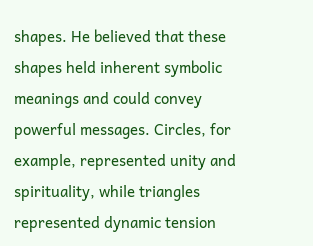shapes. He believed that these shapes held inherent symbolic meanings and could convey powerful messages. Circles, for example, represented unity and spirituality, while triangles represented dynamic tension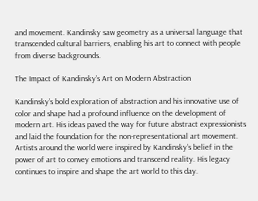and movement. Kandinsky saw geometry as a universal language that transcended cultural barriers, enabling his art to connect with people from diverse backgrounds.

The Impact of Kandinsky’s Art on Modern Abstraction

Kandinsky’s bold exploration of abstraction and his innovative use of color and shape had a profound influence on the development of modern art. His ideas paved the way for future abstract expressionists and laid the foundation for the non-representational art movement. Artists around the world were inspired by Kandinsky’s belief in the power of art to convey emotions and transcend reality. His legacy continues to inspire and shape the art world to this day.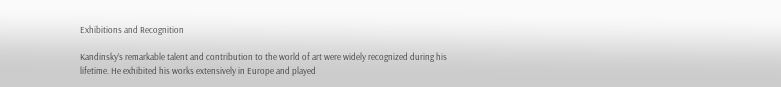Exhibitions and Recognition

Kandinsky’s remarkable talent and contribution to the world of art were widely recognized during his lifetime. He exhibited his works extensively in Europe and played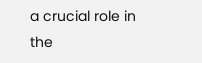a crucial role in the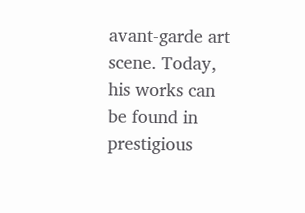avant-garde art scene. Today, his works can be found in prestigious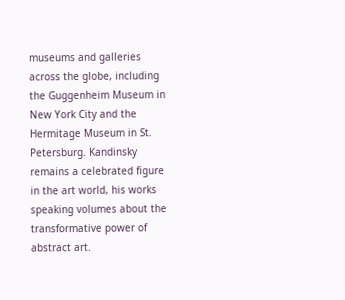museums and galleries across the globe, including the Guggenheim Museum in New York City and the Hermitage Museum in St. Petersburg. Kandinsky remains a celebrated figure in the art world, his works speaking volumes about the transformative power of abstract art.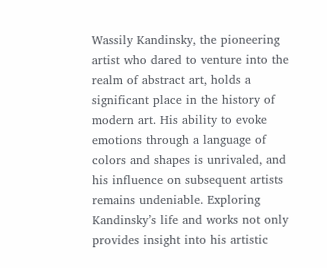Wassily Kandinsky, the pioneering artist who dared to venture into the realm of abstract art, holds a significant place in the history of modern art. His ability to evoke emotions through a language of colors and shapes is unrivaled, and his influence on subsequent artists remains undeniable. Exploring Kandinsky’s life and works not only provides insight into his artistic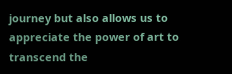journey but also allows us to appreciate the power of art to transcend the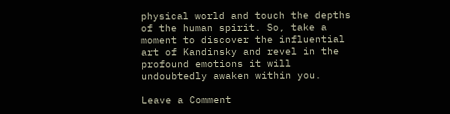physical world and touch the depths of the human spirit. So, take a moment to discover the influential art of Kandinsky and revel in the profound emotions it will undoubtedly awaken within you.

Leave a Comment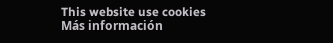This website use cookies    Más información